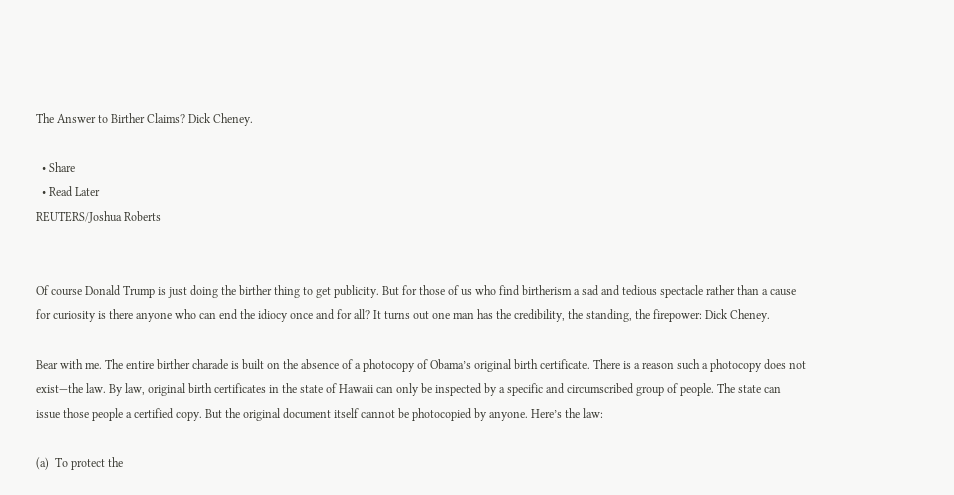The Answer to Birther Claims? Dick Cheney.

  • Share
  • Read Later
REUTERS/Joshua Roberts


Of course Donald Trump is just doing the birther thing to get publicity. But for those of us who find birtherism a sad and tedious spectacle rather than a cause for curiosity is there anyone who can end the idiocy once and for all? It turns out one man has the credibility, the standing, the firepower: Dick Cheney.

Bear with me. The entire birther charade is built on the absence of a photocopy of Obama’s original birth certificate. There is a reason such a photocopy does not exist—the law. By law, original birth certificates in the state of Hawaii can only be inspected by a specific and circumscribed group of people. The state can issue those people a certified copy. But the original document itself cannot be photocopied by anyone. Here’s the law:

(a)  To protect the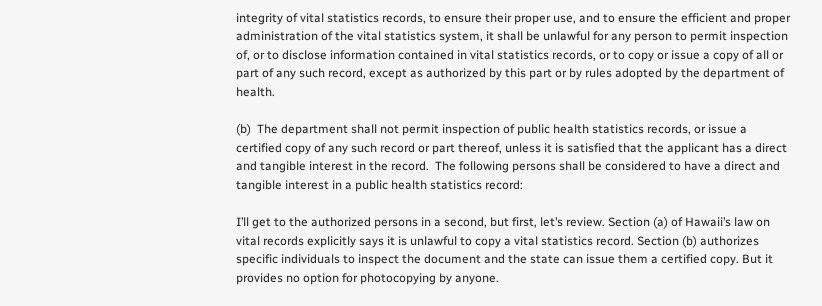integrity of vital statistics records, to ensure their proper use, and to ensure the efficient and proper administration of the vital statistics system, it shall be unlawful for any person to permit inspection of, or to disclose information contained in vital statistics records, or to copy or issue a copy of all or part of any such record, except as authorized by this part or by rules adopted by the department of health.

(b)  The department shall not permit inspection of public health statistics records, or issue a certified copy of any such record or part thereof, unless it is satisfied that the applicant has a direct and tangible interest in the record.  The following persons shall be considered to have a direct and tangible interest in a public health statistics record:

I’ll get to the authorized persons in a second, but first, let’s review. Section (a) of Hawaii’s law on vital records explicitly says it is unlawful to copy a vital statistics record. Section (b) authorizes specific individuals to inspect the document and the state can issue them a certified copy. But it provides no option for photocopying by anyone.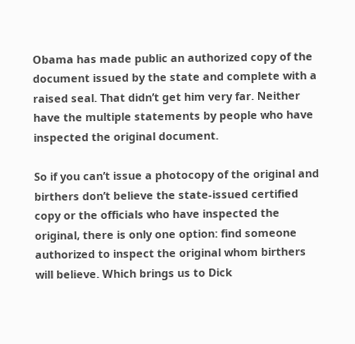Obama has made public an authorized copy of the document issued by the state and complete with a raised seal. That didn’t get him very far. Neither have the multiple statements by people who have inspected the original document.

So if you can’t issue a photocopy of the original and birthers don’t believe the state-issued certified copy or the officials who have inspected the original, there is only one option: find someone authorized to inspect the original whom birthers will believe. Which brings us to Dick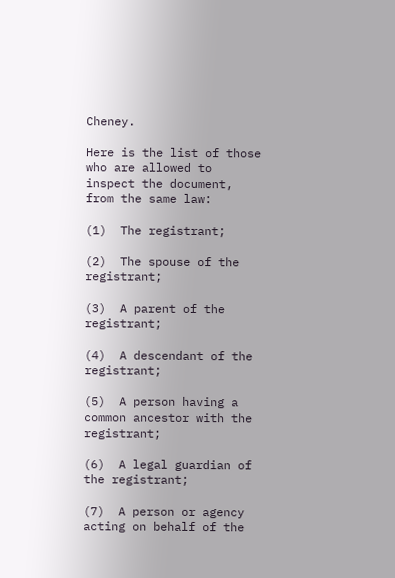Cheney.

Here is the list of those who are allowed to inspect the document, from the same law:

(1)  The registrant;

(2)  The spouse of the registrant;

(3)  A parent of the registrant;

(4)  A descendant of the registrant;

(5)  A person having a common ancestor with the registrant;

(6)  A legal guardian of the registrant;

(7)  A person or agency acting on behalf of the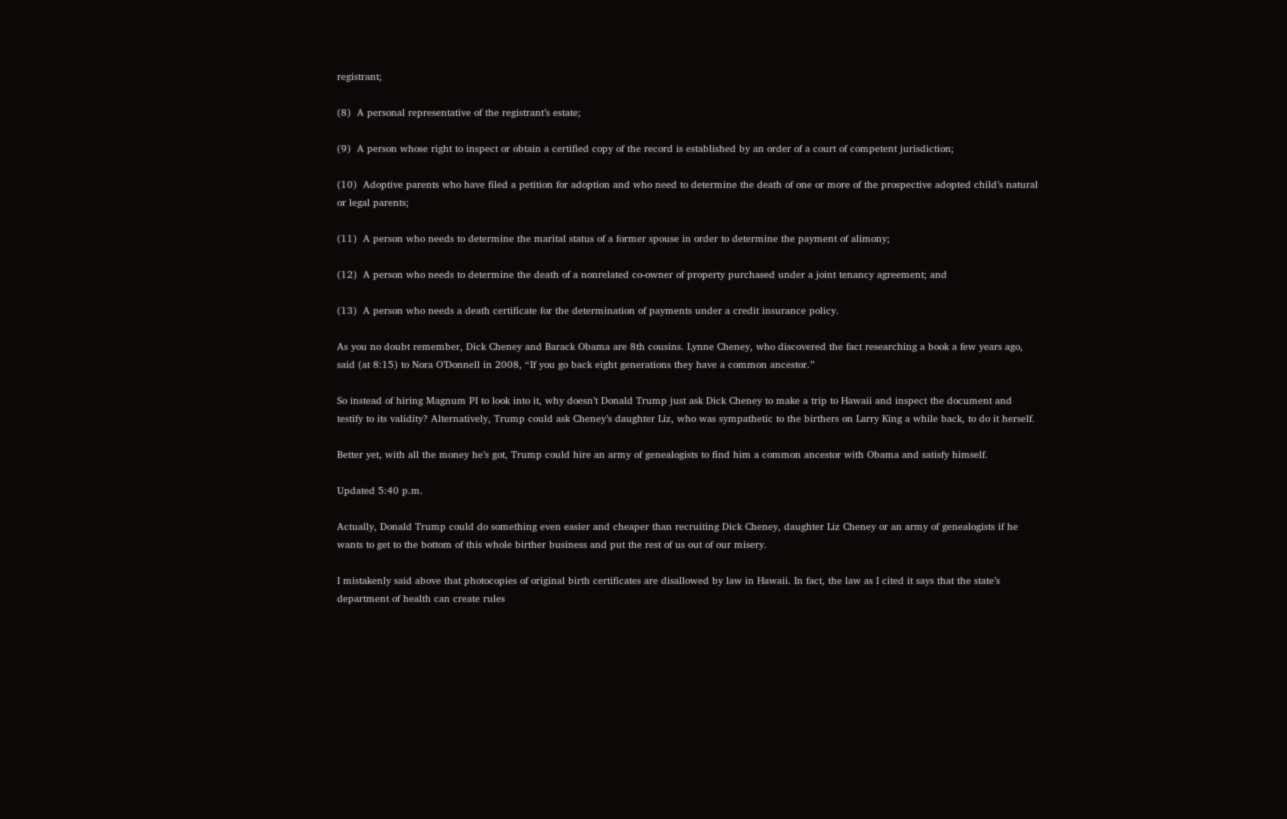registrant;

(8)  A personal representative of the registrant’s estate;

(9)  A person whose right to inspect or obtain a certified copy of the record is established by an order of a court of competent jurisdiction;

(10)  Adoptive parents who have filed a petition for adoption and who need to determine the death of one or more of the prospective adopted child’s natural or legal parents;

(11)  A person who needs to determine the marital status of a former spouse in order to determine the payment of alimony;

(12)  A person who needs to determine the death of a nonrelated co-owner of property purchased under a joint tenancy agreement; and

(13)  A person who needs a death certificate for the determination of payments under a credit insurance policy.

As you no doubt remember, Dick Cheney and Barack Obama are 8th cousins. Lynne Cheney, who discovered the fact researching a book a few years ago, said (at 8:15) to Nora O’Donnell in 2008, “If you go back eight generations they have a common ancestor.”

So instead of hiring Magnum PI to look into it, why doesn’t Donald Trump just ask Dick Cheney to make a trip to Hawaii and inspect the document and testify to its validity? Alternatively, Trump could ask Cheney’s daughter Liz, who was sympathetic to the birthers on Larry King a while back, to do it herself.

Better yet, with all the money he’s got, Trump could hire an army of genealogists to find him a common ancestor with Obama and satisfy himself.

Updated 5:40 p.m.

Actually, Donald Trump could do something even easier and cheaper than recruiting Dick Cheney, daughter Liz Cheney or an army of genealogists if he wants to get to the bottom of this whole birther business and put the rest of us out of our misery.

I mistakenly said above that photocopies of original birth certificates are disallowed by law in Hawaii. In fact, the law as I cited it says that the state’s department of health can create rules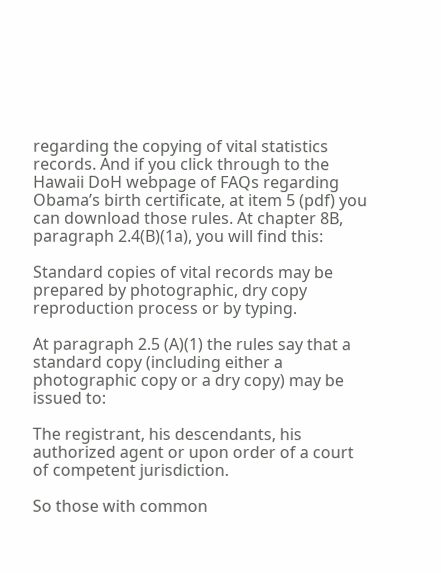regarding the copying of vital statistics records. And if you click through to the Hawaii DoH webpage of FAQs regarding Obama’s birth certificate, at item 5 (pdf) you can download those rules. At chapter 8B, paragraph 2.4(B)(1a), you will find this:

Standard copies of vital records may be prepared by photographic, dry copy
reproduction process or by typing.

At paragraph 2.5 (A)(1) the rules say that a standard copy (including either a photographic copy or a dry copy) may be issued to:

The registrant, his descendants, his authorized agent or upon order of a court
of competent jurisdiction.

So those with common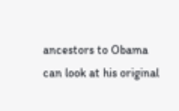ancestors to Obama can look at his original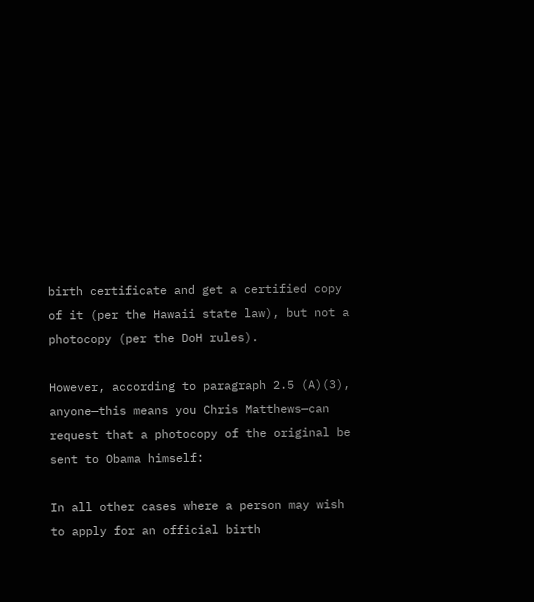birth certificate and get a certified copy of it (per the Hawaii state law), but not a photocopy (per the DoH rules).

However, according to paragraph 2.5 (A)(3), anyone—this means you Chris Matthews—can request that a photocopy of the original be sent to Obama himself:

In all other cases where a person may wish to apply for an official birth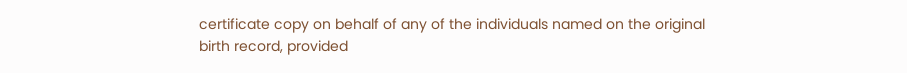certificate copy on behalf of any of the individuals named on the original
birth record, provided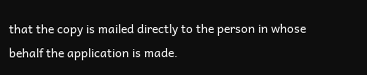that the copy is mailed directly to the person in whose
behalf the application is made.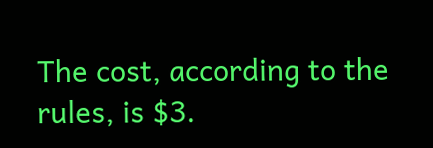The cost, according to the rules, is $3.